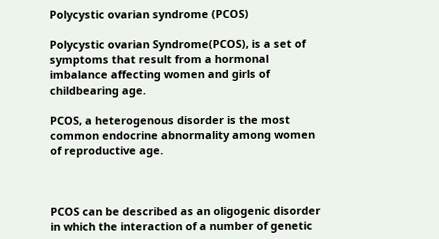Polycystic ovarian syndrome (PCOS)

Polycystic ovarian Syndrome(PCOS), is a set of symptoms that result from a hormonal imbalance affecting women and girls of childbearing age.

PCOS, a heterogenous disorder is the most common endocrine abnormality among women of reproductive age.



PCOS can be described as an oligogenic disorder in which the interaction of a number of genetic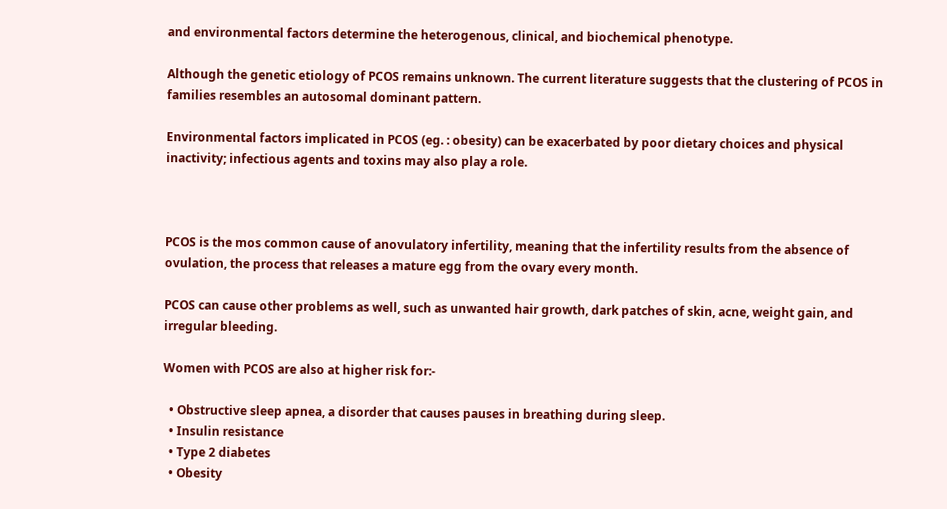and environmental factors determine the heterogenous, clinical, and biochemical phenotype.

Although the genetic etiology of PCOS remains unknown. The current literature suggests that the clustering of PCOS in families resembles an autosomal dominant pattern.

Environmental factors implicated in PCOS (eg. : obesity) can be exacerbated by poor dietary choices and physical inactivity; infectious agents and toxins may also play a role.



PCOS is the mos common cause of anovulatory infertility, meaning that the infertility results from the absence of ovulation, the process that releases a mature egg from the ovary every month.

PCOS can cause other problems as well, such as unwanted hair growth, dark patches of skin, acne, weight gain, and irregular bleeding.

Women with PCOS are also at higher risk for:-

  • Obstructive sleep apnea, a disorder that causes pauses in breathing during sleep.
  • Insulin resistance
  • Type 2 diabetes
  • Obesity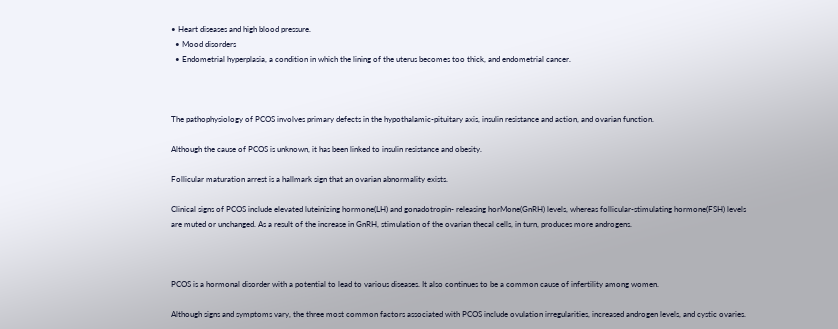• Heart diseases and high blood pressure.
  • Mood disorders
  • Endometrial hyperplasia, a condition in which the lining of the uterus becomes too thick, and endometrial cancer.



The pathophysiology of PCOS involves primary defects in the hypothalamic-pituitary axis, insulin resistance and action, and ovarian function.

Although the cause of PCOS is unknown, it has been linked to insulin resistance and obesity.

Follicular maturation arrest is a hallmark sign that an ovarian abnormality exists.

Clinical signs of PCOS include elevated luteinizing hormone(LH) and gonadotropin- releasing horMone(GnRH) levels, whereas follicular-stimulating hormone(FSH) levels are muted or unchanged. As a result of the increase in GnRH, stimulation of the ovarian thecal cells, in turn, produces more androgens.



PCOS is a hormonal disorder with a potential to lead to various diseases. It also continues to be a common cause of infertility among women.

Although signs and symptoms vary, the three most common factors associated with PCOS include ovulation irregularities, increased androgen levels, and cystic ovaries.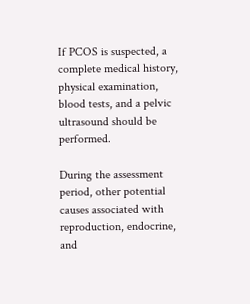If PCOS is suspected, a complete medical history, physical examination, blood tests, and a pelvic ultrasound should be performed.

During the assessment period, other potential causes associated with reproduction, endocrine, and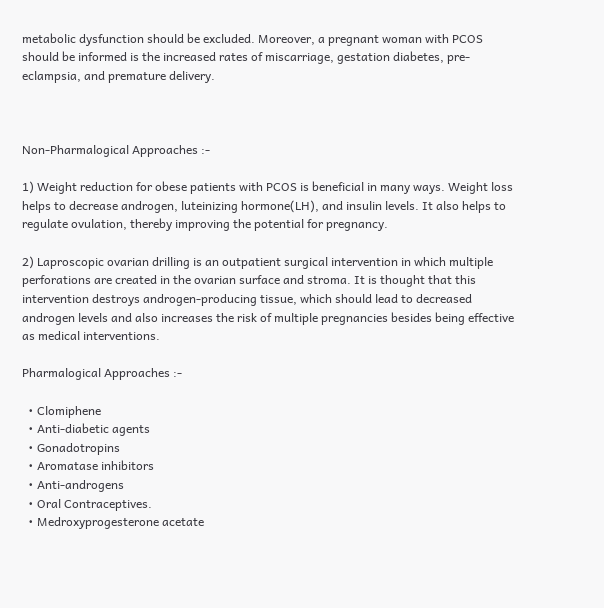metabolic dysfunction should be excluded. Moreover, a pregnant woman with PCOS should be informed is the increased rates of miscarriage, gestation diabetes, pre-eclampsia, and premature delivery.



Non-Pharmalogical Approaches :-

1) Weight reduction for obese patients with PCOS is beneficial in many ways. Weight loss helps to decrease androgen, luteinizing hormone(LH), and insulin levels. It also helps to regulate ovulation, thereby improving the potential for pregnancy.

2) Laproscopic ovarian drilling is an outpatient surgical intervention in which multiple perforations are created in the ovarian surface and stroma. It is thought that this intervention destroys androgen-producing tissue, which should lead to decreased androgen levels and also increases the risk of multiple pregnancies besides being effective as medical interventions.

Pharmalogical Approaches :-

  • Clomiphene
  • Anti-diabetic agents
  • Gonadotropins
  • Aromatase inhibitors
  • Anti-androgens
  • Oral Contraceptives.
  • Medroxyprogesterone acetate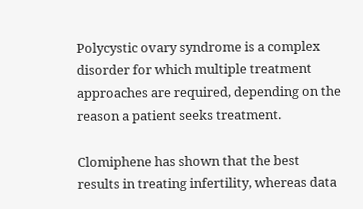Polycystic ovary syndrome is a complex disorder for which multiple treatment approaches are required, depending on the reason a patient seeks treatment.

Clomiphene has shown that the best results in treating infertility, whereas data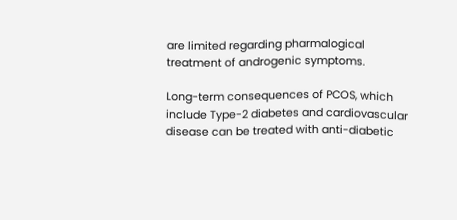are limited regarding pharmalogical treatment of androgenic symptoms.

Long-term consequences of PCOS, which include Type-2 diabetes and cardiovascular disease can be treated with anti-diabetic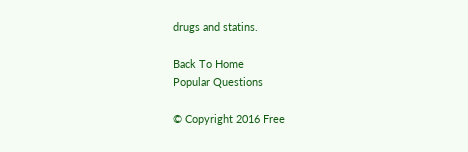drugs and statins.

Back To Home
Popular Questions

© Copyright 2016 Free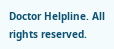Doctor Helpline. All rights reserved.